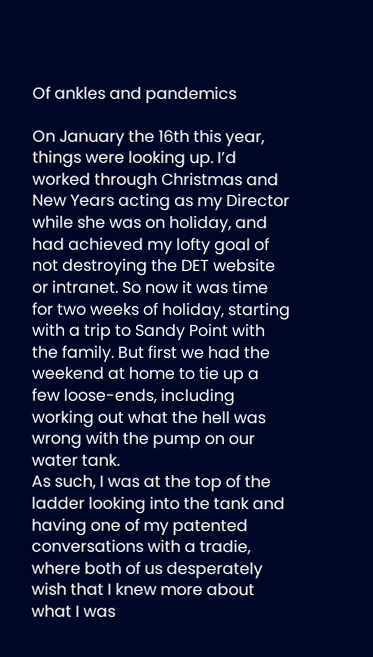Of ankles and pandemics

On January the 16th this year, things were looking up. I’d worked through Christmas and New Years acting as my Director while she was on holiday, and had achieved my lofty goal of not destroying the DET website or intranet. So now it was time for two weeks of holiday, starting with a trip to Sandy Point with the family. But first we had the weekend at home to tie up a few loose-ends, including working out what the hell was wrong with the pump on our water tank.
As such, I was at the top of the ladder looking into the tank and having one of my patented conversations with a tradie, where both of us desperately wish that I knew more about what I was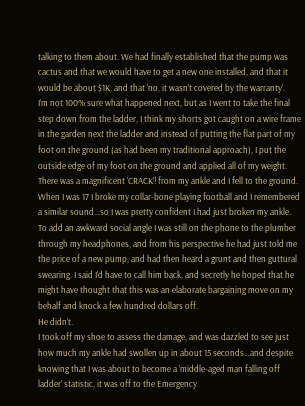talking to them about. We had finally established that the pump was cactus and that we would have to get a new one installed, and that it would be about $1K, and that ‘no, it wasn’t covered by the warranty’.
I’m not 100% sure what happened next, but as I went to take the final step down from the ladder, I think my shorts got caught on a wire frame in the garden next the ladder and instead of putting the flat part of my foot on the ground (as had been my traditional approach), I put the outside edge of my foot on the ground and applied all of my weight.
There was a magnificent ‘CRACK’! from my ankle and I fell to the ground. When I was 17 I broke my collar-bone playing football and I remembered a similar sound…so I was pretty confident I had just broken my ankle. To add an awkward social angle I was still on the phone to the plumber through my headphones, and from his perspective he had just told me the price of a new pump, and had then heard a grunt and then guttural swearing. I said I’d have to call him back, and secretly he hoped that he might have thought that this was an elaborate bargaining move on my behalf and knock a few hundred dollars off.
He didn’t.
I took off my shoe to assess the damage, and was dazzled to see just how much my ankle had swollen up in about 15 seconds…and despite knowing that I was about to become a ‘middle-aged man falling off ladder’ statistic, it was off to the Emergency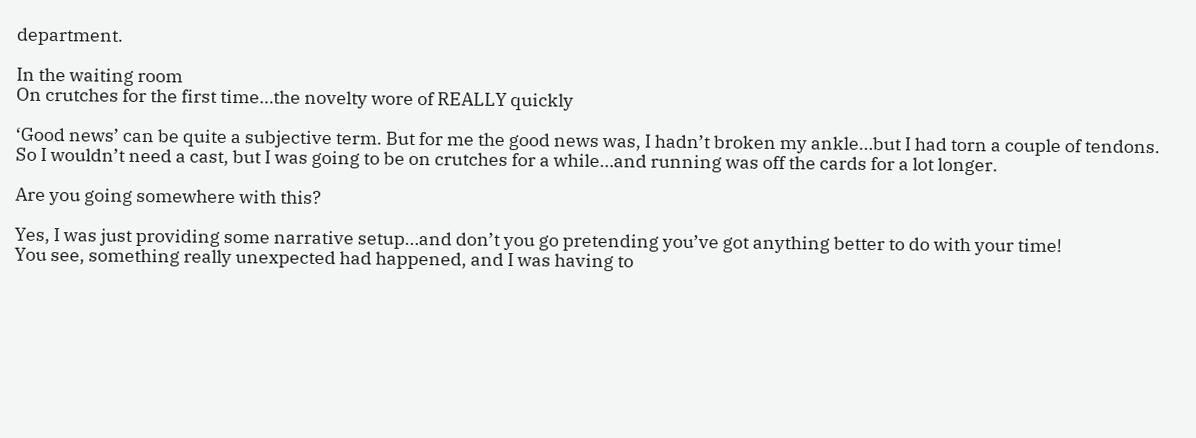department.

In the waiting room
On crutches for the first time…the novelty wore of REALLY quickly

‘Good news’ can be quite a subjective term. But for me the good news was, I hadn’t broken my ankle…but I had torn a couple of tendons. So I wouldn’t need a cast, but I was going to be on crutches for a while…and running was off the cards for a lot longer.

Are you going somewhere with this?

Yes, I was just providing some narrative setup…and don’t you go pretending you’ve got anything better to do with your time!
You see, something really unexpected had happened, and I was having to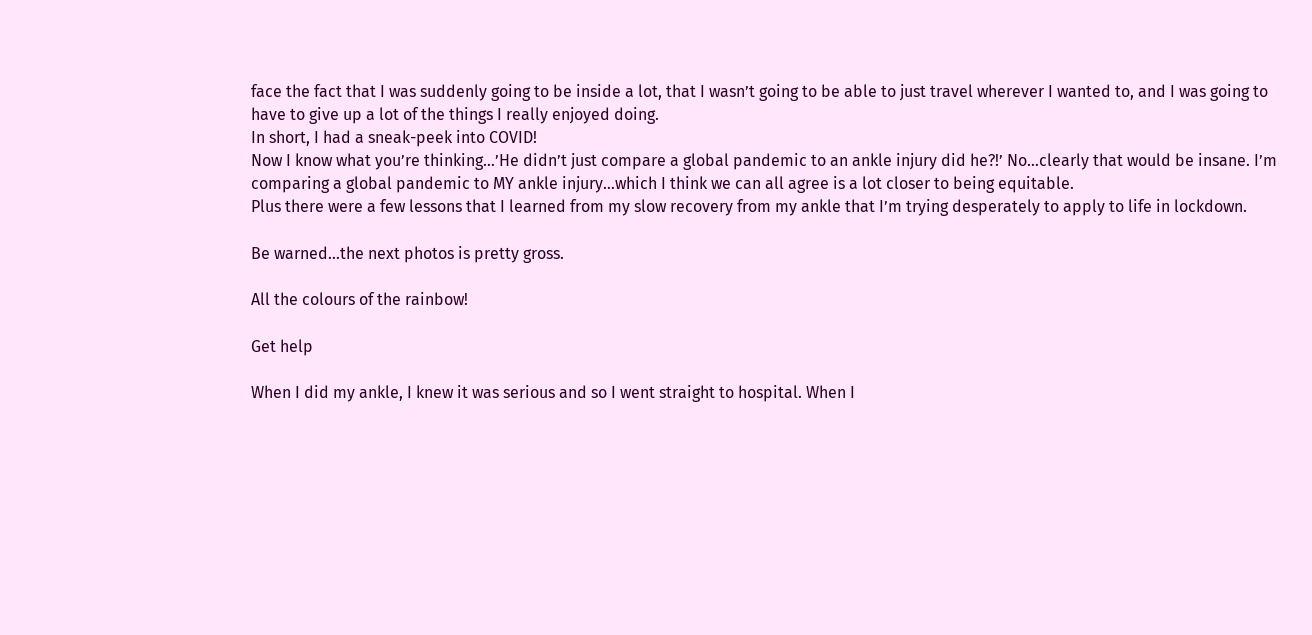face the fact that I was suddenly going to be inside a lot, that I wasn’t going to be able to just travel wherever I wanted to, and I was going to have to give up a lot of the things I really enjoyed doing.
In short, I had a sneak-peek into COVID!
Now I know what you’re thinking…’He didn’t just compare a global pandemic to an ankle injury did he?!’ No…clearly that would be insane. I’m comparing a global pandemic to MY ankle injury…which I think we can all agree is a lot closer to being equitable.
Plus there were a few lessons that I learned from my slow recovery from my ankle that I’m trying desperately to apply to life in lockdown.

Be warned…the next photos is pretty gross.

All the colours of the rainbow!

Get help

When I did my ankle, I knew it was serious and so I went straight to hospital. When I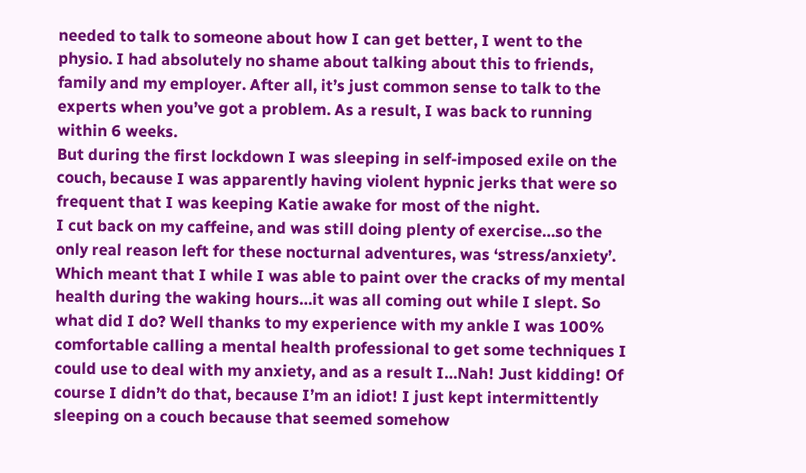needed to talk to someone about how I can get better, I went to the physio. I had absolutely no shame about talking about this to friends, family and my employer. After all, it’s just common sense to talk to the experts when you’ve got a problem. As a result, I was back to running within 6 weeks.
But during the first lockdown I was sleeping in self-imposed exile on the couch, because I was apparently having violent hypnic jerks that were so frequent that I was keeping Katie awake for most of the night.
I cut back on my caffeine, and was still doing plenty of exercise…so the only real reason left for these nocturnal adventures, was ‘stress/anxiety’. Which meant that I while I was able to paint over the cracks of my mental health during the waking hours…it was all coming out while I slept. So what did I do? Well thanks to my experience with my ankle I was 100% comfortable calling a mental health professional to get some techniques I could use to deal with my anxiety, and as a result I…Nah! Just kidding! Of course I didn’t do that, because I’m an idiot! I just kept intermittently sleeping on a couch because that seemed somehow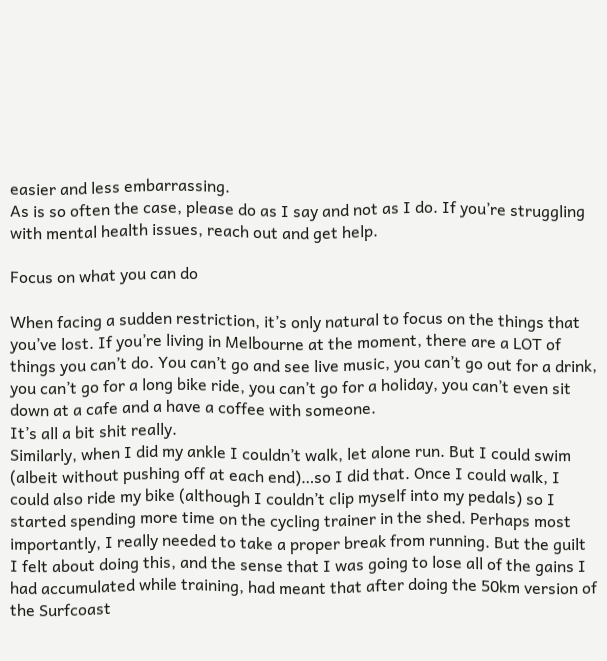easier and less embarrassing.
As is so often the case, please do as I say and not as I do. If you’re struggling with mental health issues, reach out and get help.

Focus on what you can do

When facing a sudden restriction, it’s only natural to focus on the things that you’ve lost. If you’re living in Melbourne at the moment, there are a LOT of things you can’t do. You can’t go and see live music, you can’t go out for a drink, you can’t go for a long bike ride, you can’t go for a holiday, you can’t even sit down at a cafe and a have a coffee with someone.
It’s all a bit shit really.
Similarly, when I did my ankle I couldn’t walk, let alone run. But I could swim (albeit without pushing off at each end)…so I did that. Once I could walk, I could also ride my bike (although I couldn’t clip myself into my pedals) so I started spending more time on the cycling trainer in the shed. Perhaps most importantly, I really needed to take a proper break from running. But the guilt I felt about doing this, and the sense that I was going to lose all of the gains I had accumulated while training, had meant that after doing the 50km version of the Surfcoast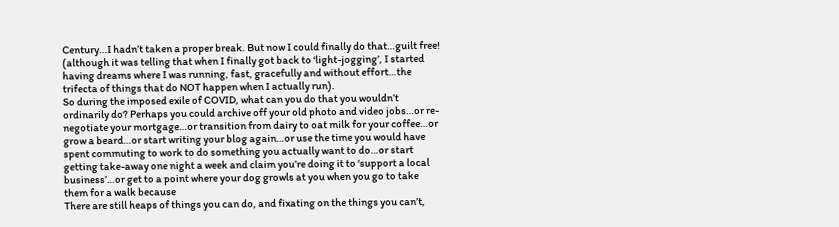Century…I hadn’t taken a proper break. But now I could finally do that…guilt free! (although it was telling that when I finally got back to ‘light-jogging’, I started having dreams where I was running, fast, gracefully and without effort…the trifecta of things that do NOT happen when I actually run).
So during the imposed exile of COVID, what can you do that you wouldn’t ordinarily do? Perhaps you could archive off your old photo and video jobs…or re-negotiate your mortgage…or transition from dairy to oat milk for your coffee…or grow a beard…or start writing your blog again…or use the time you would have spent commuting to work to do something you actually want to do…or start getting take-away one night a week and claim you’re doing it to ‘support a local business’…or get to a point where your dog growls at you when you go to take them for a walk because
There are still heaps of things you can do, and fixating on the things you can’t,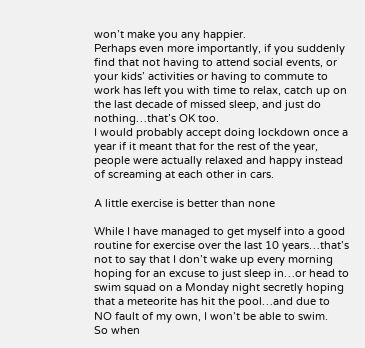won’t make you any happier.
Perhaps even more importantly, if you suddenly find that not having to attend social events, or your kids’ activities or having to commute to work has left you with time to relax, catch up on the last decade of missed sleep, and just do nothing…that’s OK too.
I would probably accept doing lockdown once a year if it meant that for the rest of the year, people were actually relaxed and happy instead of screaming at each other in cars.

A little exercise is better than none

While I have managed to get myself into a good routine for exercise over the last 10 years…that’s not to say that I don’t wake up every morning hoping for an excuse to just sleep in…or head to swim squad on a Monday night secretly hoping that a meteorite has hit the pool…and due to NO fault of my own, I won’t be able to swim.
So when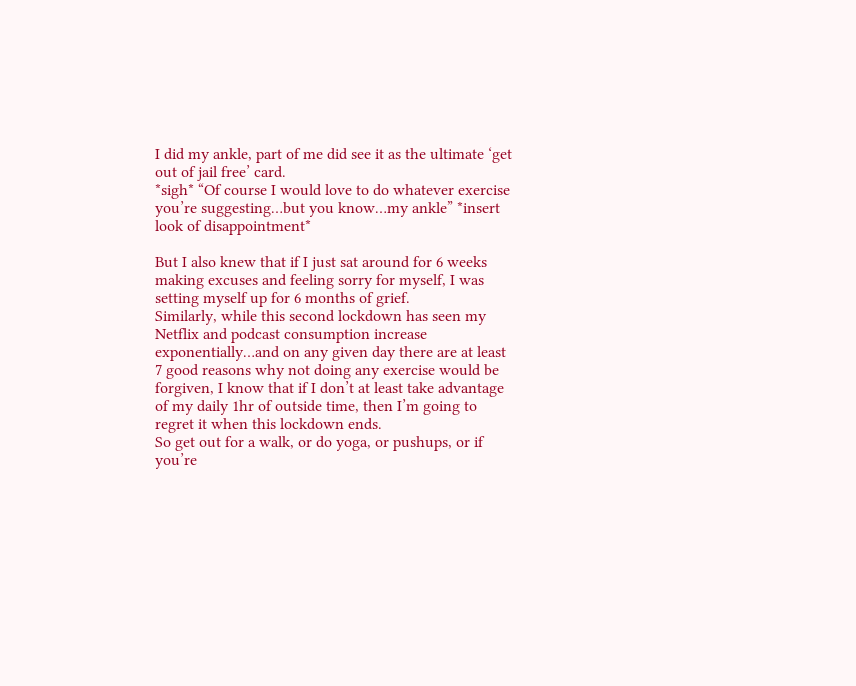I did my ankle, part of me did see it as the ultimate ‘get out of jail free’ card.
*sigh* “Of course I would love to do whatever exercise you’re suggesting…but you know…my ankle” *insert look of disappointment*

But I also knew that if I just sat around for 6 weeks making excuses and feeling sorry for myself, I was setting myself up for 6 months of grief.
Similarly, while this second lockdown has seen my Netflix and podcast consumption increase exponentially…and on any given day there are at least 7 good reasons why not doing any exercise would be forgiven, I know that if I don’t at least take advantage of my daily 1hr of outside time, then I’m going to regret it when this lockdown ends.
So get out for a walk, or do yoga, or pushups, or if you’re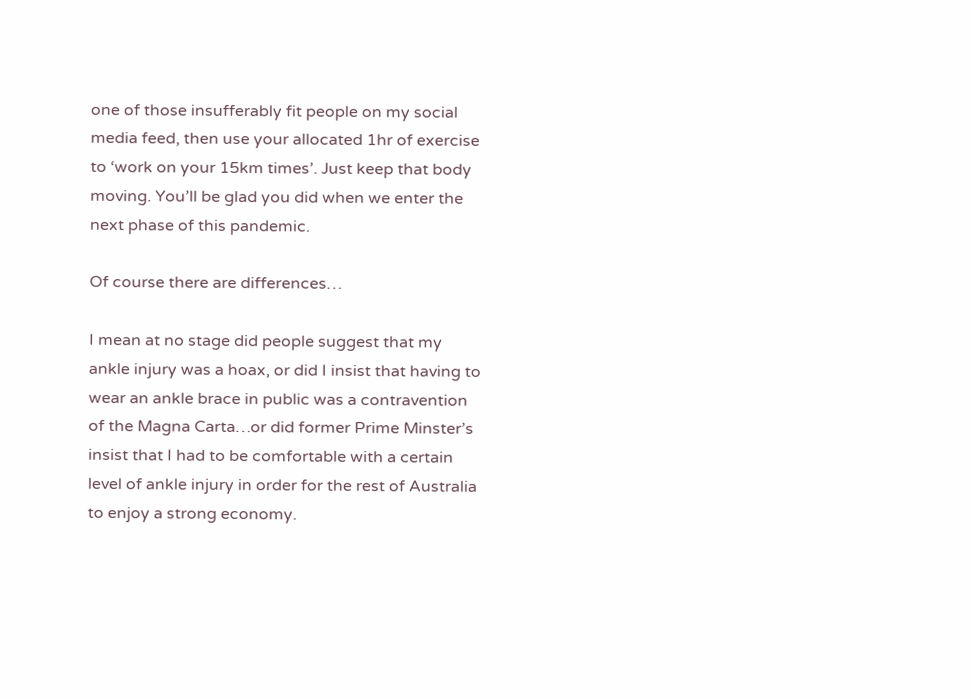one of those insufferably fit people on my social media feed, then use your allocated 1hr of exercise to ‘work on your 15km times’. Just keep that body moving. You’ll be glad you did when we enter the next phase of this pandemic.

Of course there are differences…

I mean at no stage did people suggest that my ankle injury was a hoax, or did I insist that having to wear an ankle brace in public was a contravention of the Magna Carta…or did former Prime Minster’s insist that I had to be comfortable with a certain level of ankle injury in order for the rest of Australia to enjoy a strong economy.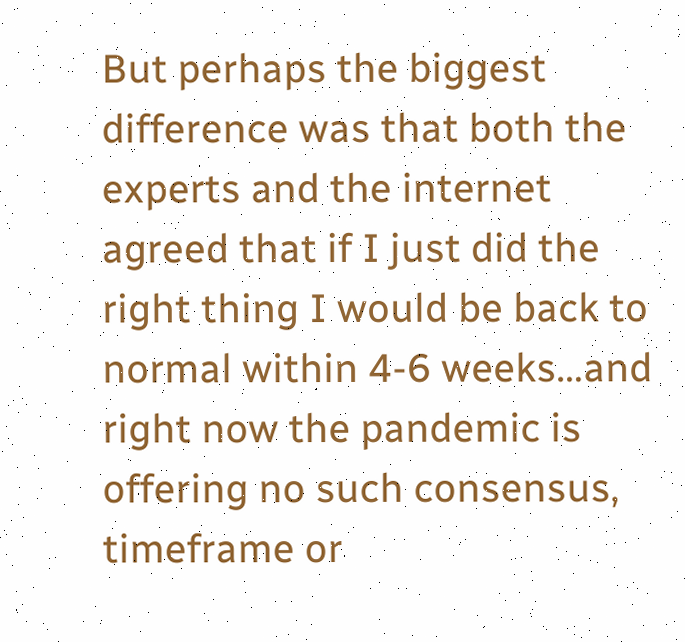But perhaps the biggest difference was that both the experts and the internet agreed that if I just did the right thing I would be back to normal within 4-6 weeks…and right now the pandemic is offering no such consensus, timeframe or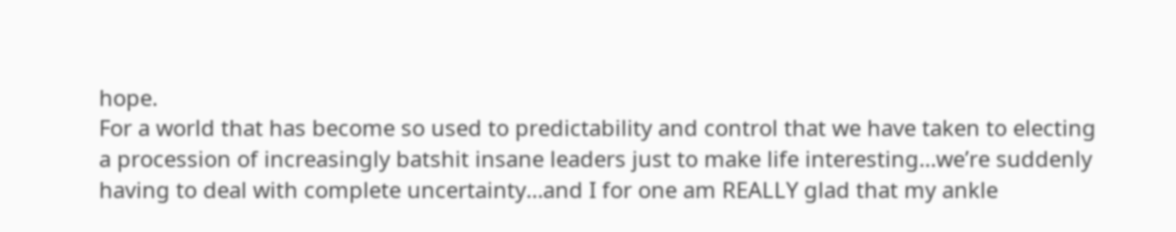hope.
For a world that has become so used to predictability and control that we have taken to electing a procession of increasingly batshit insane leaders just to make life interesting…we’re suddenly having to deal with complete uncertainty…and I for one am REALLY glad that my ankle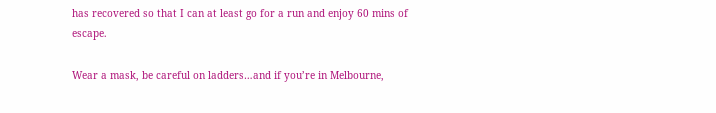has recovered so that I can at least go for a run and enjoy 60 mins of escape.

Wear a mask, be careful on ladders…and if you’re in Melbourne,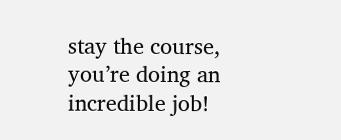stay the course, you’re doing an incredible job!